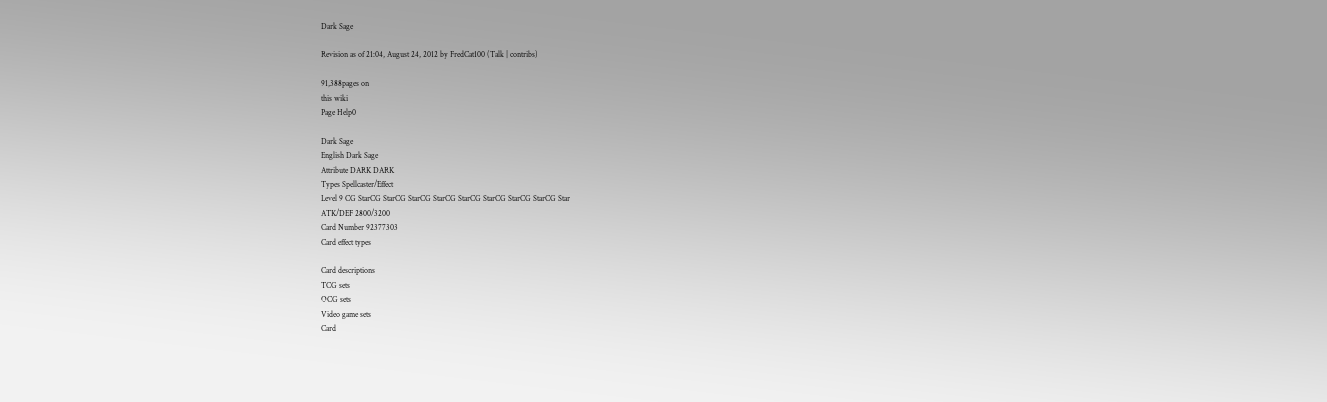Dark Sage

Revision as of 21:04, August 24, 2012 by FredCat100 (Talk | contribs)

91,388pages on
this wiki
Page Help0

Dark Sage
English Dark Sage
Attribute DARK DARK
Types Spellcaster/Effect
Level 9 CG StarCG StarCG StarCG StarCG StarCG StarCG StarCG StarCG Star
ATK/DEF 2800/3200
Card Number 92377303
Card effect types

Card descriptions
TCG sets
OCG sets
Video game sets
Card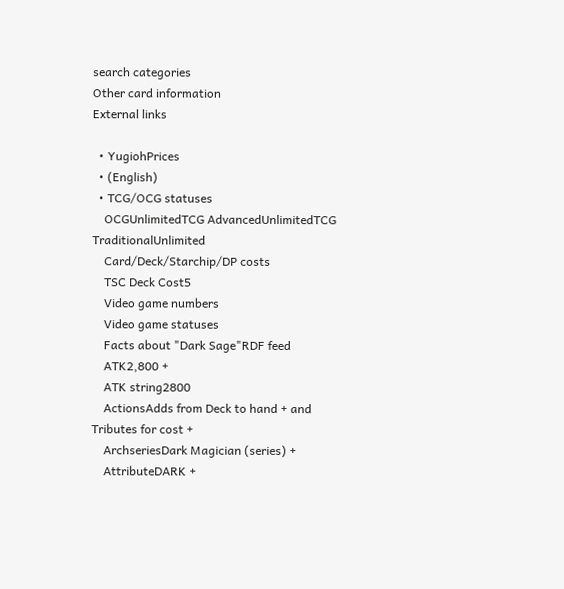search categories
Other card information
External links

  • YugiohPrices
  • (English)
  • TCG/OCG statuses
    OCGUnlimitedTCG AdvancedUnlimitedTCG TraditionalUnlimited
    Card/Deck/Starchip/DP costs
    TSC Deck Cost5
    Video game numbers
    Video game statuses
    Facts about "Dark Sage"RDF feed
    ATK2,800 +
    ATK string2800
    ActionsAdds from Deck to hand + and Tributes for cost +
    ArchseriesDark Magician (series) +
    AttributeDARK +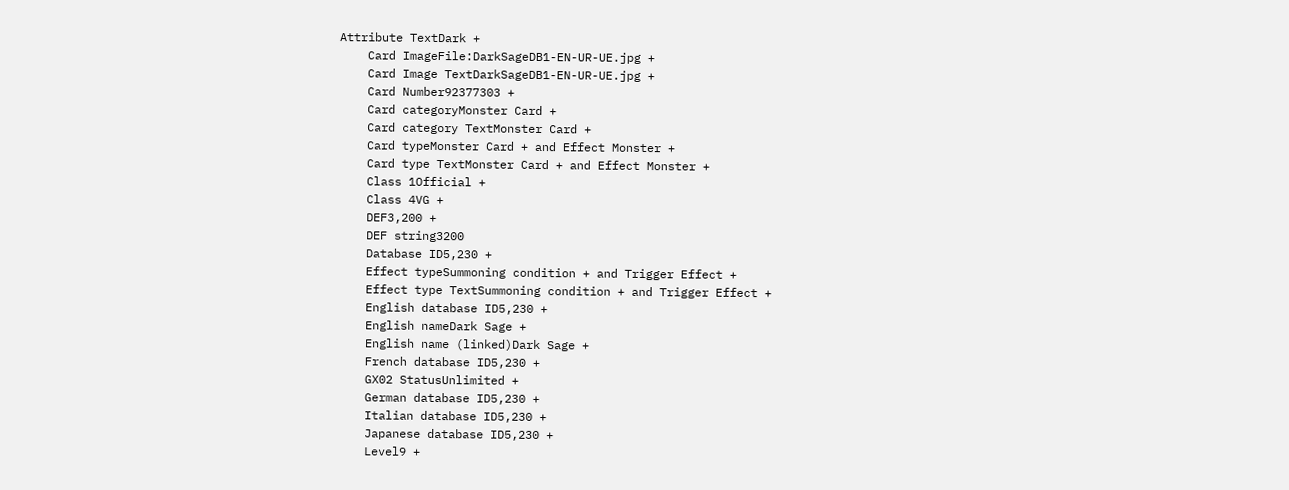Attribute TextDark +
    Card ImageFile:DarkSageDB1-EN-UR-UE.jpg +
    Card Image TextDarkSageDB1-EN-UR-UE.jpg +
    Card Number92377303 +
    Card categoryMonster Card +
    Card category TextMonster Card +
    Card typeMonster Card + and Effect Monster +
    Card type TextMonster Card + and Effect Monster +
    Class 1Official +
    Class 4VG +
    DEF3,200 +
    DEF string3200
    Database ID5,230 +
    Effect typeSummoning condition + and Trigger Effect +
    Effect type TextSummoning condition + and Trigger Effect +
    English database ID5,230 +
    English nameDark Sage +
    English name (linked)Dark Sage +
    French database ID5,230 +
    GX02 StatusUnlimited +
    German database ID5,230 +
    Italian database ID5,230 +
    Japanese database ID5,230 +
    Level9 +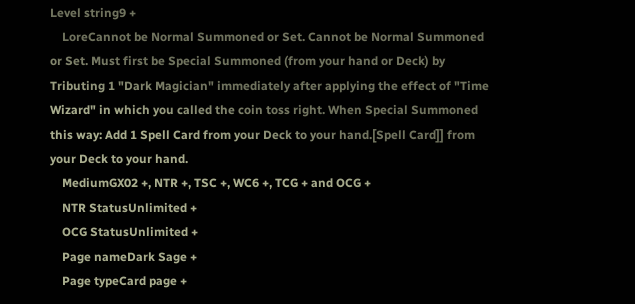Level string9 +
    LoreCannot be Normal Summoned or Set. Cannot be Normal Summoned or Set. Must first be Special Summoned (from your hand or Deck) by Tributing 1 "Dark Magician" immediately after applying the effect of "Time Wizard" in which you called the coin toss right. When Special Summoned this way: Add 1 Spell Card from your Deck to your hand.[Spell Card]] from your Deck to your hand.
    MediumGX02 +, NTR +, TSC +, WC6 +, TCG + and OCG +
    NTR StatusUnlimited +
    OCG StatusUnlimited +
    Page nameDark Sage +
    Page typeCard page +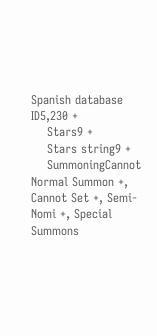Spanish database ID5,230 +
    Stars9 +
    Stars string9 +
    SummoningCannot Normal Summon +, Cannot Set +, Semi-Nomi +, Special Summons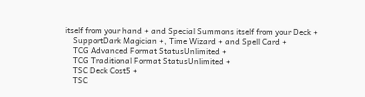itself from your hand + and Special Summons itself from your Deck +
    SupportDark Magician +, Time Wizard + and Spell Card +
    TCG Advanced Format StatusUnlimited +
    TCG Traditional Format StatusUnlimited +
    TSC Deck Cost5 +
    TSC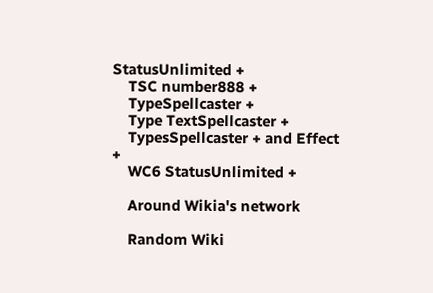StatusUnlimited +
    TSC number888 +
    TypeSpellcaster +
    Type TextSpellcaster +
    TypesSpellcaster + and Effect +
    WC6 StatusUnlimited +

    Around Wikia's network

    Random Wiki